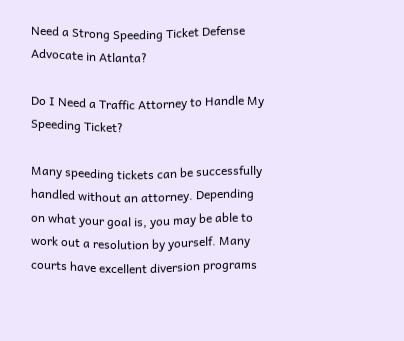Need a Strong Speeding Ticket Defense Advocate in Atlanta?

Do I Need a Traffic Attorney to Handle My Speeding Ticket?

Many speeding tickets can be successfully handled without an attorney. Depending on what your goal is, you may be able to work out a resolution by yourself. Many courts have excellent diversion programs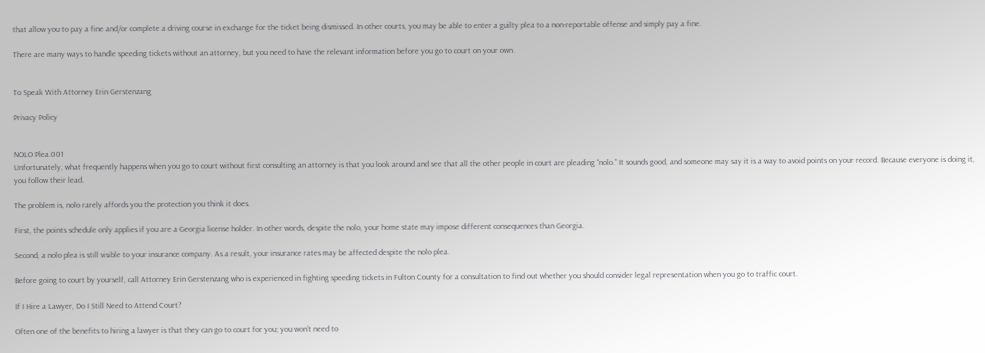that allow you to pay a fine and/or complete a driving course in exchange for the ticket being dismissed. In other courts, you may be able to enter a guilty plea to a non-reportable offense and simply pay a fine.

There are many ways to handle speeding tickets without an attorney, but you need to have the relevant information before you go to court on your own.


To Speak With Attorney Erin Gerstenzang

Privacy Policy


NOLO Plea.001
Unfortunately, what frequently happens when you go to court without first consulting an attorney is that you look around and see that all the other people in court are pleading “nolo.” It sounds good, and someone may say it is a way to avoid points on your record. Because everyone is doing it, you follow their lead.

The problem is, nolo rarely affords you the protection you think it does.

First, the points schedule only applies if you are a Georgia license holder. In other words, despite the nolo, your home state may impose different consequences than Georgia.

Second, a nolo plea is still visible to your insurance company. As a result, your insurance rates may be affected despite the nolo plea.

Before going to court by yourself, call Attorney Erin Gerstenzang who is experienced in fighting speeding tickets in Fulton County for a consultation to find out whether you should consider legal representation when you go to traffic court.

If I Hire a Lawyer, Do I Still Need to Attend Court?

Often one of the benefits to hiring a lawyer is that they can go to court for you; you won’t need to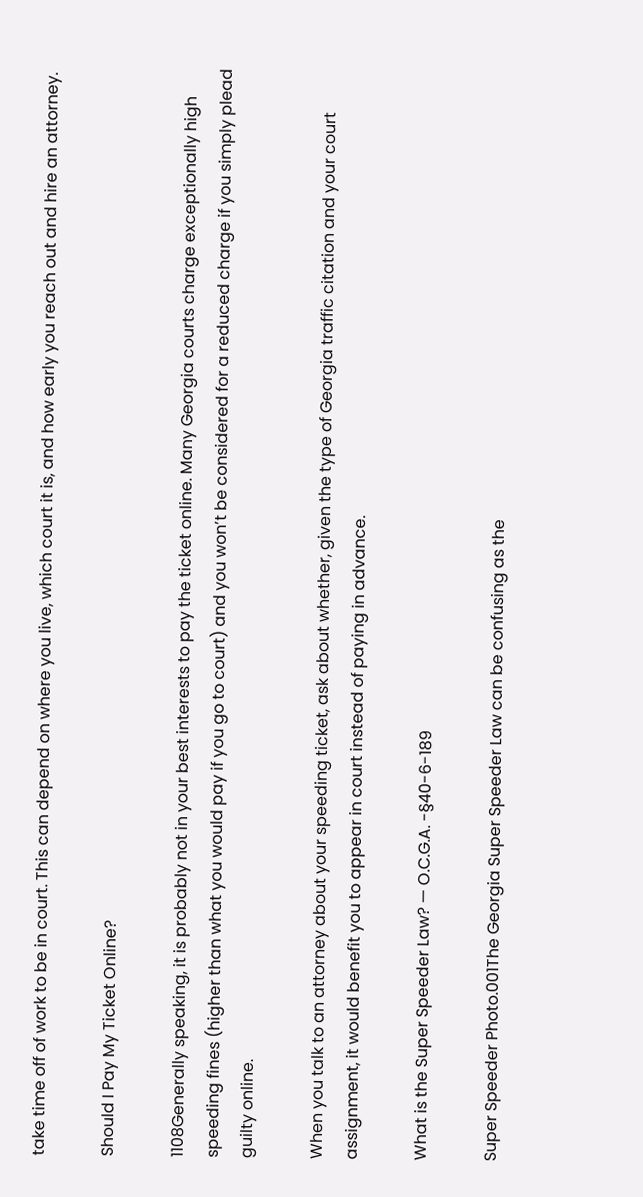take time off of work to be in court. This can depend on where you live, which court it is, and how early you reach out and hire an attorney.

Should I Pay My Ticket Online?

1108Generally speaking, it is probably not in your best interests to pay the ticket online. Many Georgia courts charge exceptionally high speeding fines (higher than what you would pay if you go to court) and you won’t be considered for a reduced charge if you simply plead guilty online.

When you talk to an attorney about your speeding ticket, ask about whether, given the type of Georgia traffic citation and your court assignment, it would benefit you to appear in court instead of paying in advance.

What is the Super Speeder Law? — O.C.G.A. -§40-6-189

Super Speeder Photo.001The Georgia Super Speeder Law can be confusing as the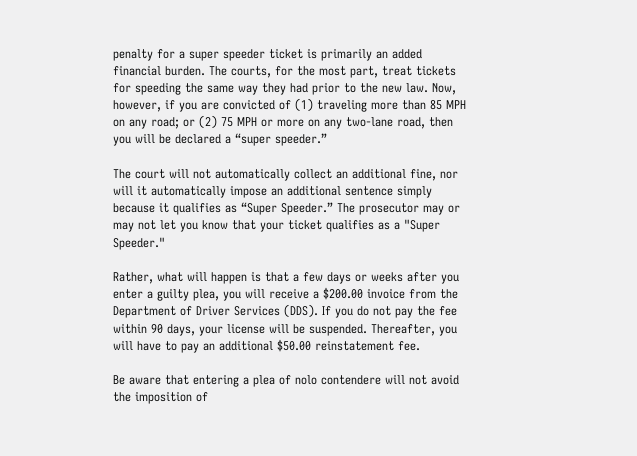penalty for a super speeder ticket is primarily an added financial burden. The courts, for the most part, treat tickets for speeding the same way they had prior to the new law. Now, however, if you are convicted of (1) traveling more than 85 MPH on any road; or (2) 75 MPH or more on any two-lane road, then you will be declared a “super speeder.”

The court will not automatically collect an additional fine, nor will it automatically impose an additional sentence simply because it qualifies as “Super Speeder.” The prosecutor may or may not let you know that your ticket qualifies as a "Super Speeder."

Rather, what will happen is that a few days or weeks after you enter a guilty plea, you will receive a $200.00 invoice from the Department of Driver Services (DDS). If you do not pay the fee within 90 days, your license will be suspended. Thereafter, you will have to pay an additional $50.00 reinstatement fee.

Be aware that entering a plea of nolo contendere will not avoid the imposition of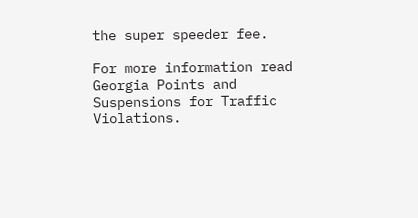the super speeder fee.

For more information read Georgia Points and Suspensions for Traffic Violations.